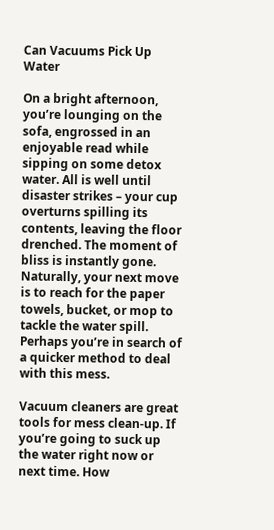Can Vacuums Pick Up Water

On a bright afternoon, you’re lounging on the sofa, engrossed in an enjoyable read while sipping on some detox water. All is well until disaster strikes – your cup overturns spilling its contents, leaving the floor drenched. The moment of bliss is instantly gone. Naturally, your next move is to reach for the paper towels, bucket, or mop to tackle the water spill. Perhaps you’re in search of a quicker method to deal with this mess.

Vacuum cleaners are great tools for mess clean-up. If you’re going to suck up the water right now or next time. How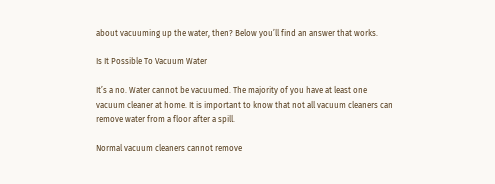about vacuuming up the water, then? Below you’ll find an answer that works.

Is It Possible To Vacuum Water

It’s a no. Water cannot be vacuumed. The majority of you have at least one vacuum cleaner at home. It is important to know that not all vacuum cleaners can remove water from a floor after a spill.

Normal vacuum cleaners cannot remove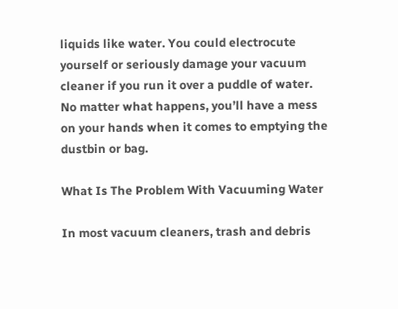liquids like water. You could electrocute yourself or seriously damage your vacuum cleaner if you run it over a puddle of water. No matter what happens, you’ll have a mess on your hands when it comes to emptying the dustbin or bag.

What Is The Problem With Vacuuming Water

In most vacuum cleaners, trash and debris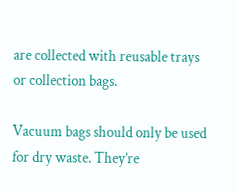are collected with reusable trays or collection bags.

Vacuum bags should only be used for dry waste. They’re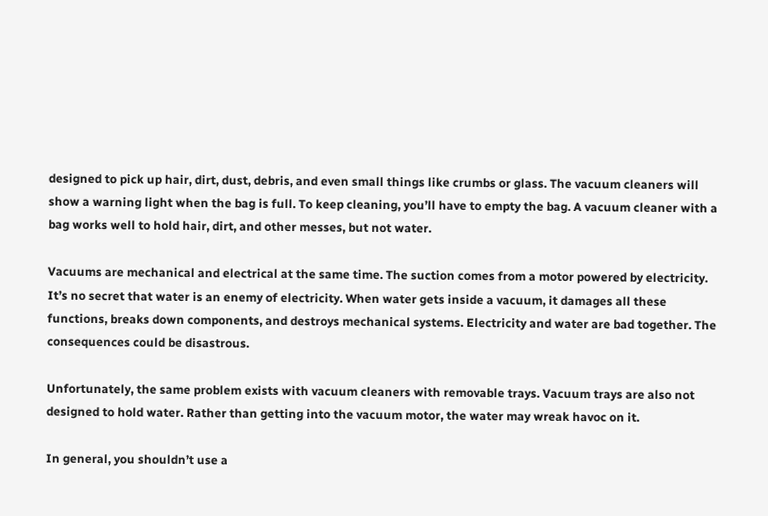designed to pick up hair, dirt, dust, debris, and even small things like crumbs or glass. The vacuum cleaners will show a warning light when the bag is full. To keep cleaning, you’ll have to empty the bag. A vacuum cleaner with a bag works well to hold hair, dirt, and other messes, but not water.

Vacuums are mechanical and electrical at the same time. The suction comes from a motor powered by electricity. It’s no secret that water is an enemy of electricity. When water gets inside a vacuum, it damages all these functions, breaks down components, and destroys mechanical systems. Electricity and water are bad together. The consequences could be disastrous.

Unfortunately, the same problem exists with vacuum cleaners with removable trays. Vacuum trays are also not designed to hold water. Rather than getting into the vacuum motor, the water may wreak havoc on it.

In general, you shouldn’t use a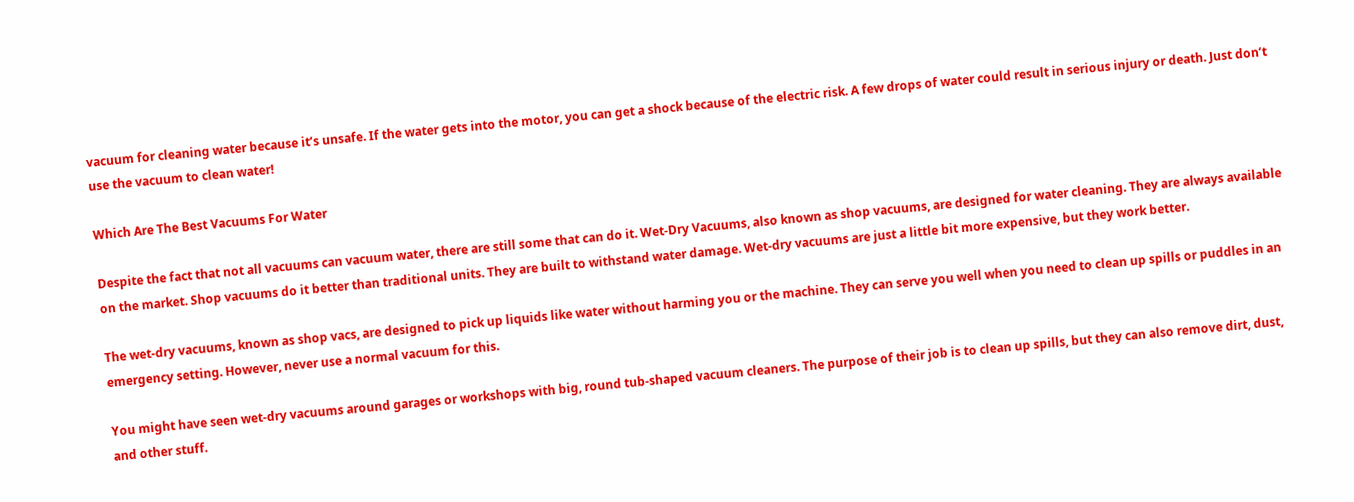vacuum for cleaning water because it’s unsafe. If the water gets into the motor, you can get a shock because of the electric risk. A few drops of water could result in serious injury or death. Just don’t use the vacuum to clean water!

Which Are The Best Vacuums For Water

Despite the fact that not all vacuums can vacuum water, there are still some that can do it. Wet-Dry Vacuums, also known as shop vacuums, are designed for water cleaning. They are always available on the market. Shop vacuums do it better than traditional units. They are built to withstand water damage. Wet-dry vacuums are just a little bit more expensive, but they work better.

The wet-dry vacuums, known as shop vacs, are designed to pick up liquids like water without harming you or the machine. They can serve you well when you need to clean up spills or puddles in an emergency setting. However, never use a normal vacuum for this.

You might have seen wet-dry vacuums around garages or workshops with big, round tub-shaped vacuum cleaners. The purpose of their job is to clean up spills, but they can also remove dirt, dust, and other stuff.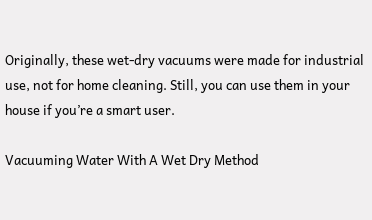Originally, these wet-dry vacuums were made for industrial use, not for home cleaning. Still, you can use them in your house if you’re a smart user.

Vacuuming Water With A Wet Dry Method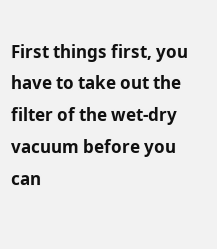First things first, you have to take out the filter of the wet-dry vacuum before you can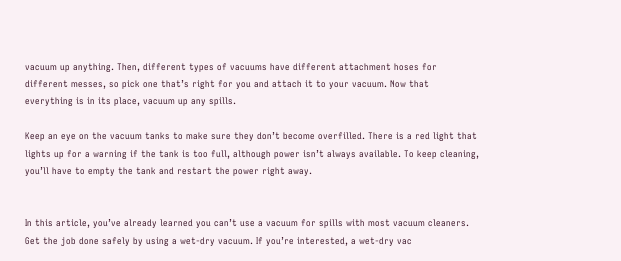vacuum up anything. Then, different types of vacuums have different attachment hoses for different messes, so pick one that’s right for you and attach it to your vacuum. Now that everything is in its place, vacuum up any spills.

Keep an eye on the vacuum tanks to make sure they don’t become overfilled. There is a red light that lights up for a warning if the tank is too full, although power isn’t always available. To keep cleaning, you’ll have to empty the tank and restart the power right away.


In this article, you’ve already learned you can’t use a vacuum for spills with most vacuum cleaners. Get the job done safely by using a wet-dry vacuum. If you’re interested, a wet-dry vac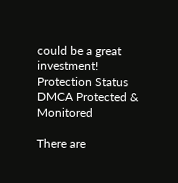could be a great investment! Protection Status
DMCA Protected & Monitored

There are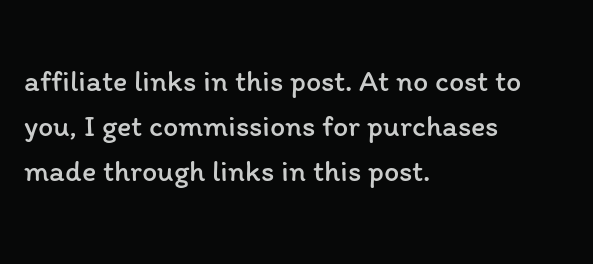affiliate links in this post. At no cost to you, I get commissions for purchases made through links in this post.